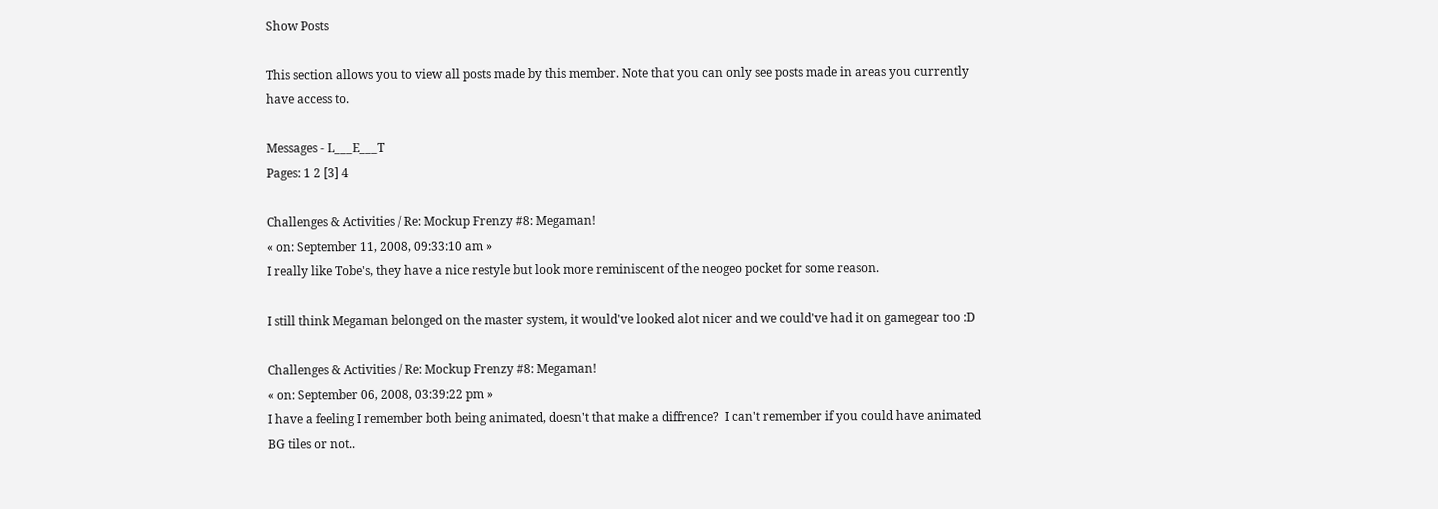Show Posts

This section allows you to view all posts made by this member. Note that you can only see posts made in areas you currently have access to.

Messages - L___E___T
Pages: 1 2 [3] 4

Challenges & Activities / Re: Mockup Frenzy #8: Megaman!
« on: September 11, 2008, 09:33:10 am »
I really like Tobe's, they have a nice restyle but look more reminiscent of the neogeo pocket for some reason.

I still think Megaman belonged on the master system, it would've looked alot nicer and we could've had it on gamegear too :D

Challenges & Activities / Re: Mockup Frenzy #8: Megaman!
« on: September 06, 2008, 03:39:22 pm »
I have a feeling I remember both being animated, doesn't that make a diffrence?  I can't remember if you could have animated BG tiles or not..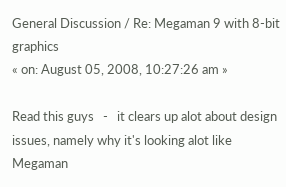General Discussion / Re: Megaman 9 with 8-bit graphics
« on: August 05, 2008, 10:27:26 am »

Read this guys   -   it clears up alot about design issues, namely why it's looking alot like Megaman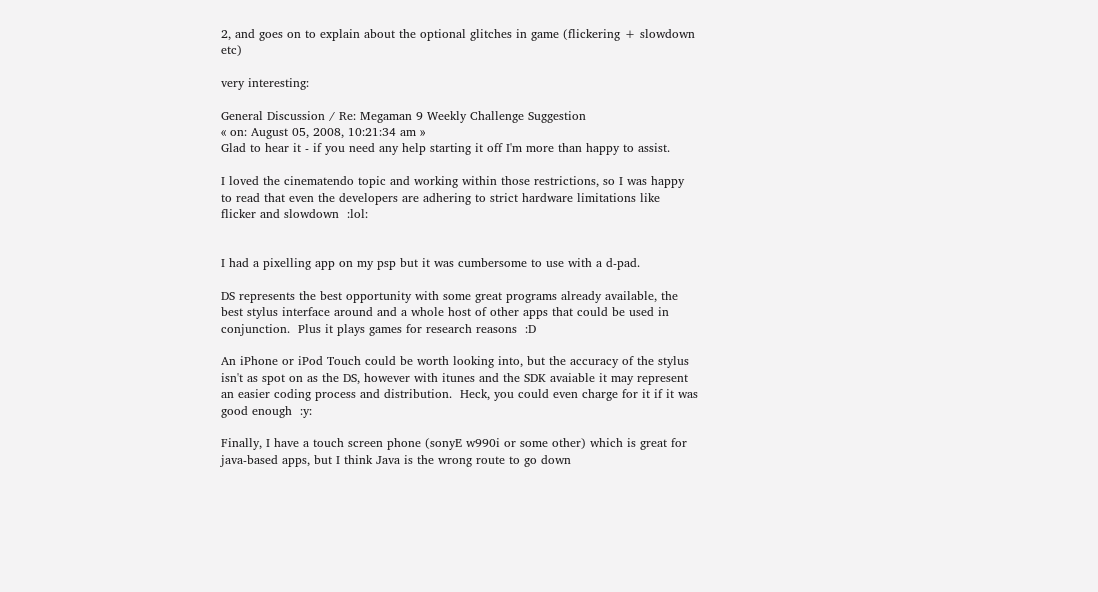2, and goes on to explain about the optional glitches in game (flickering + slowdown etc)

very interesting:

General Discussion / Re: Megaman 9 Weekly Challenge Suggestion
« on: August 05, 2008, 10:21:34 am »
Glad to hear it - if you need any help starting it off I'm more than happy to assist.

I loved the cinematendo topic and working within those restrictions, so I was happy to read that even the developers are adhering to strict hardware limitations like flicker and slowdown  :lol:


I had a pixelling app on my psp but it was cumbersome to use with a d-pad.

DS represents the best opportunity with some great programs already available, the best stylus interface around and a whole host of other apps that could be used in conjunction.  Plus it plays games for research reasons  :D

An iPhone or iPod Touch could be worth looking into, but the accuracy of the stylus isn't as spot on as the DS, however with itunes and the SDK avaiable it may represent an easier coding process and distribution.  Heck, you could even charge for it if it was good enough  :y:

Finally, I have a touch screen phone (sonyE w990i or some other) which is great for java-based apps, but I think Java is the wrong route to go down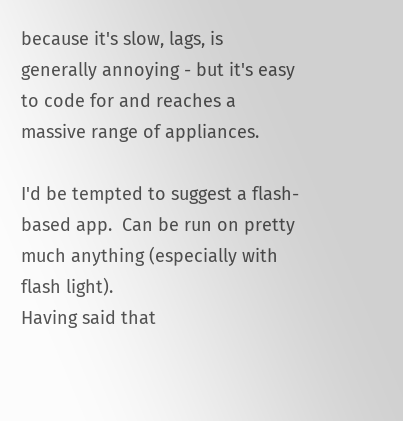because it's slow, lags, is generally annoying - but it's easy to code for and reaches a massive range of appliances.

I'd be tempted to suggest a flash-based app.  Can be run on pretty much anything (especially with flash light).
Having said that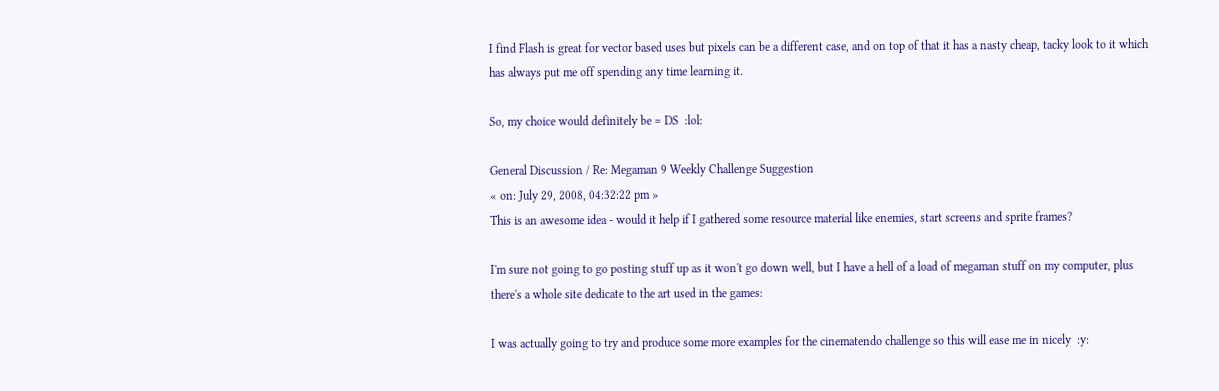I find Flash is great for vector based uses but pixels can be a different case, and on top of that it has a nasty cheap, tacky look to it which has always put me off spending any time learning it.

So, my choice would definitely be = DS  :lol:

General Discussion / Re: Megaman 9 Weekly Challenge Suggestion
« on: July 29, 2008, 04:32:22 pm »
This is an awesome idea - would it help if I gathered some resource material like enemies, start screens and sprite frames?

I'm sure not going to go posting stuff up as it won't go down well, but I have a hell of a load of megaman stuff on my computer, plus there's a whole site dedicate to the art used in the games:

I was actually going to try and produce some more examples for the cinematendo challenge so this will ease me in nicely  :y: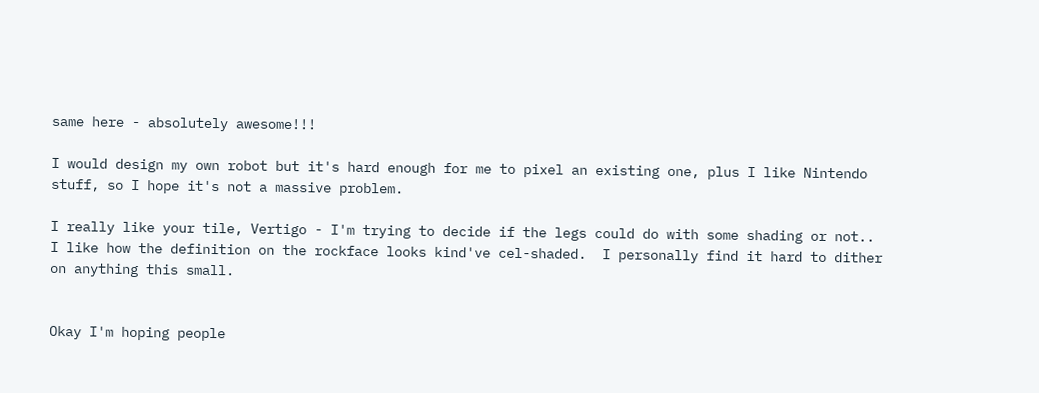same here - absolutely awesome!!!

I would design my own robot but it's hard enough for me to pixel an existing one, plus I like Nintendo stuff, so I hope it's not a massive problem.

I really like your tile, Vertigo - I'm trying to decide if the legs could do with some shading or not..
I like how the definition on the rockface looks kind've cel-shaded.  I personally find it hard to dither on anything this small.


Okay I'm hoping people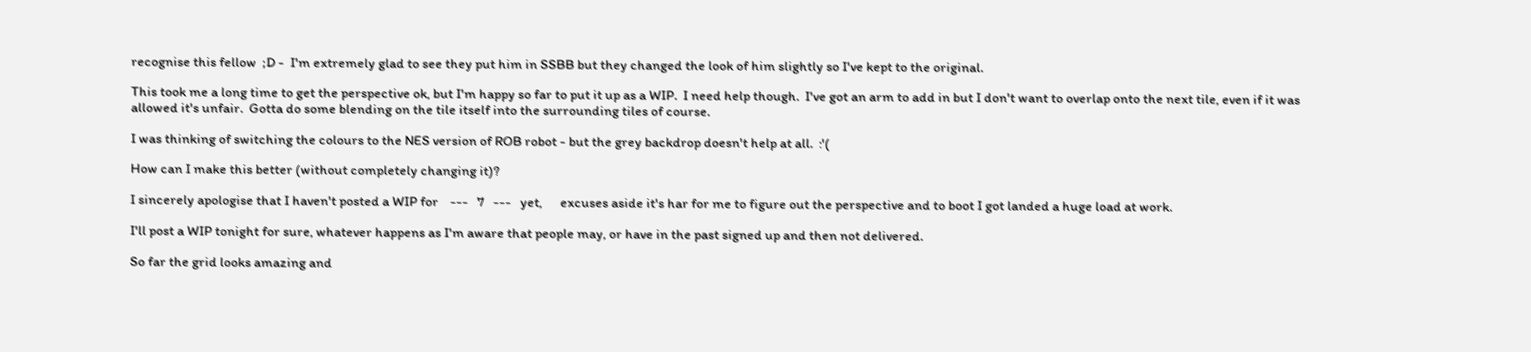recognise this fellow  ;D -  I'm extremely glad to see they put him in SSBB but they changed the look of him slightly so I've kept to the original.

This took me a long time to get the perspective ok, but I'm happy so far to put it up as a WIP.  I need help though.  I've got an arm to add in but I don't want to overlap onto the next tile, even if it was allowed it's unfair.  Gotta do some blending on the tile itself into the surrounding tiles of course.

I was thinking of switching the colours to the NES version of ROB robot - but the grey backdrop doesn't help at all.  :'(

How can I make this better (without completely changing it)?

I sincerely apologise that I haven't posted a WIP for    ---   7   ---   yet,      excuses aside it's har for me to figure out the perspective and to boot I got landed a huge load at work.

I'll post a WIP tonight for sure, whatever happens as I'm aware that people may, or have in the past signed up and then not delivered.

So far the grid looks amazing and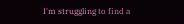I'm struggling to find a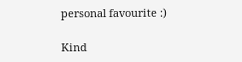personal favourite :)

Kind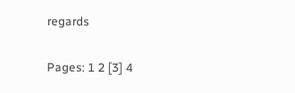regards

Pages: 1 2 [3] 4